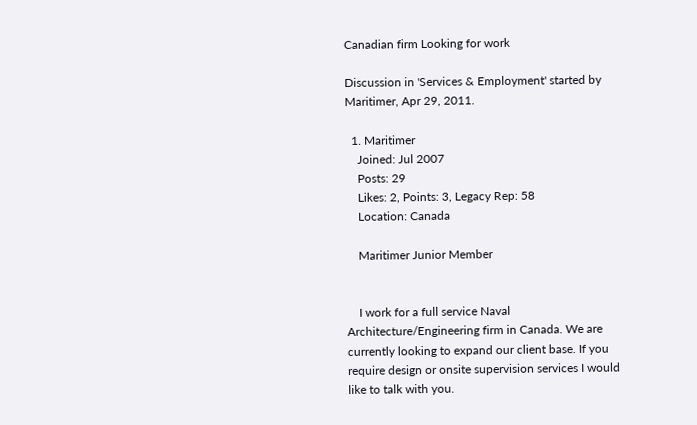Canadian firm Looking for work

Discussion in 'Services & Employment' started by Maritimer, Apr 29, 2011.

  1. Maritimer
    Joined: Jul 2007
    Posts: 29
    Likes: 2, Points: 3, Legacy Rep: 58
    Location: Canada

    Maritimer Junior Member


    I work for a full service Naval Architecture/Engineering firm in Canada. We are currently looking to expand our client base. If you require design or onsite supervision services I would like to talk with you.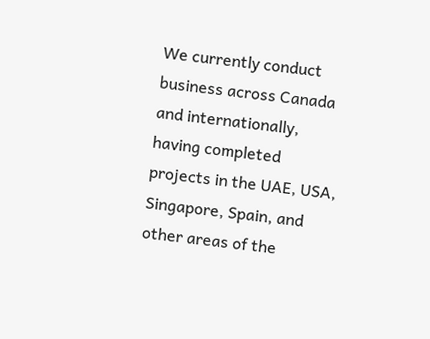We currently conduct business across Canada and internationally, having completed projects in the UAE, USA, Singapore, Spain, and other areas of the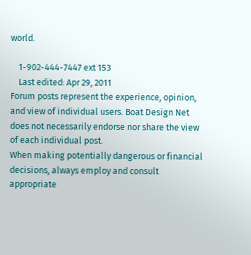world.

    1-902-444-7447 ext 153
    Last edited: Apr 29, 2011
Forum posts represent the experience, opinion, and view of individual users. Boat Design Net does not necessarily endorse nor share the view of each individual post.
When making potentially dangerous or financial decisions, always employ and consult appropriate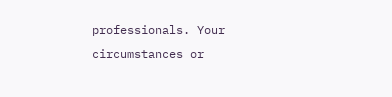professionals. Your circumstances or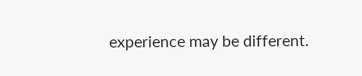experience may be different.